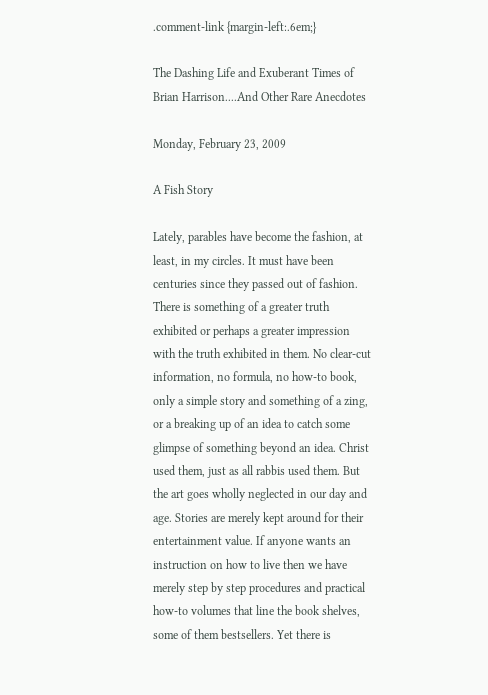.comment-link {margin-left:.6em;}

The Dashing Life and Exuberant Times of Brian Harrison....And Other Rare Anecdotes

Monday, February 23, 2009

A Fish Story

Lately, parables have become the fashion, at least, in my circles. It must have been centuries since they passed out of fashion. There is something of a greater truth exhibited or perhaps a greater impression with the truth exhibited in them. No clear-cut information, no formula, no how-to book, only a simple story and something of a zing, or a breaking up of an idea to catch some glimpse of something beyond an idea. Christ used them, just as all rabbis used them. But the art goes wholly neglected in our day and age. Stories are merely kept around for their entertainment value. If anyone wants an instruction on how to live then we have merely step by step procedures and practical how-to volumes that line the book shelves, some of them bestsellers. Yet there is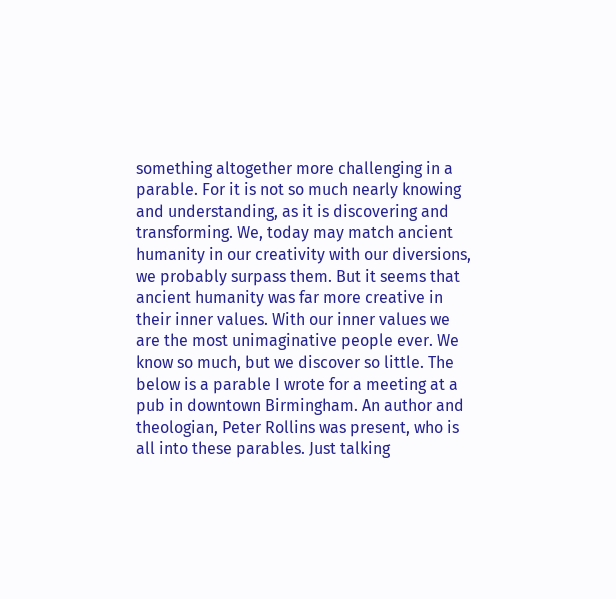something altogether more challenging in a parable. For it is not so much nearly knowing and understanding, as it is discovering and transforming. We, today may match ancient humanity in our creativity with our diversions, we probably surpass them. But it seems that ancient humanity was far more creative in their inner values. With our inner values we are the most unimaginative people ever. We know so much, but we discover so little. The below is a parable I wrote for a meeting at a pub in downtown Birmingham. An author and theologian, Peter Rollins was present, who is all into these parables. Just talking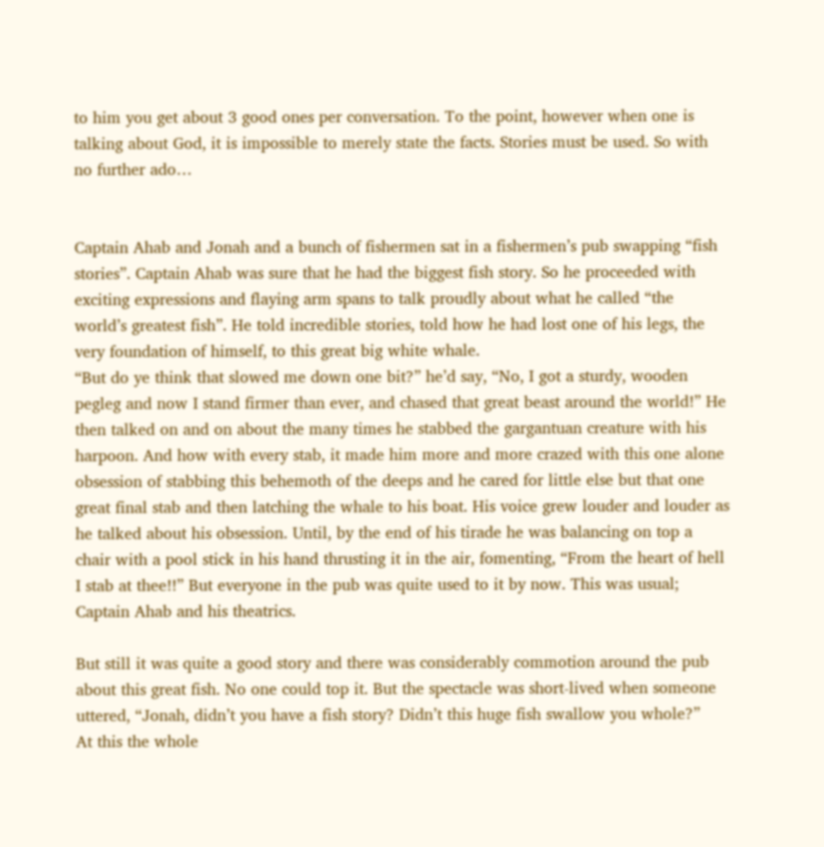to him you get about 3 good ones per conversation. To the point, however when one is talking about God, it is impossible to merely state the facts. Stories must be used. So with no further ado…


Captain Ahab and Jonah and a bunch of fishermen sat in a fishermen’s pub swapping “fish stories”. Captain Ahab was sure that he had the biggest fish story. So he proceeded with exciting expressions and flaying arm spans to talk proudly about what he called “the world’s greatest fish”. He told incredible stories, told how he had lost one of his legs, the very foundation of himself, to this great big white whale.
“But do ye think that slowed me down one bit?” he’d say, “No, I got a sturdy, wooden pegleg and now I stand firmer than ever, and chased that great beast around the world!” He then talked on and on about the many times he stabbed the gargantuan creature with his harpoon. And how with every stab, it made him more and more crazed with this one alone obsession of stabbing this behemoth of the deeps and he cared for little else but that one great final stab and then latching the whale to his boat. His voice grew louder and louder as he talked about his obsession. Until, by the end of his tirade he was balancing on top a chair with a pool stick in his hand thrusting it in the air, fomenting, “From the heart of hell I stab at thee!!” But everyone in the pub was quite used to it by now. This was usual; Captain Ahab and his theatrics.

But still it was quite a good story and there was considerably commotion around the pub about this great fish. No one could top it. But the spectacle was short-lived when someone uttered, “Jonah, didn’t you have a fish story? Didn’t this huge fish swallow you whole?”
At this the whole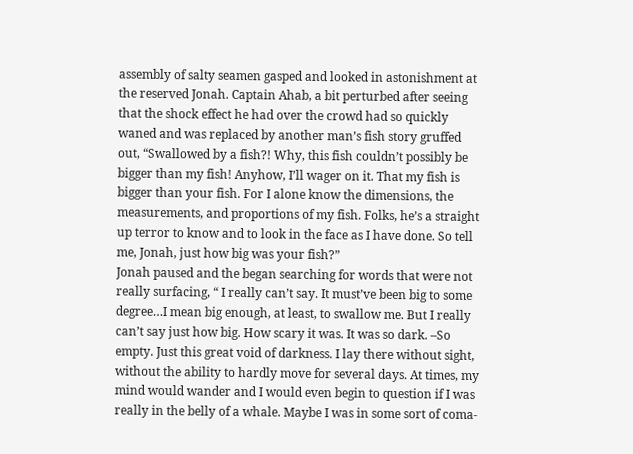assembly of salty seamen gasped and looked in astonishment at the reserved Jonah. Captain Ahab, a bit perturbed after seeing that the shock effect he had over the crowd had so quickly waned and was replaced by another man’s fish story gruffed out, “Swallowed by a fish?! Why, this fish couldn’t possibly be bigger than my fish! Anyhow, I’ll wager on it. That my fish is bigger than your fish. For I alone know the dimensions, the measurements, and proportions of my fish. Folks, he’s a straight up terror to know and to look in the face as I have done. So tell me, Jonah, just how big was your fish?”
Jonah paused and the began searching for words that were not really surfacing, “ I really can’t say. It must’ve been big to some degree…I mean big enough, at least, to swallow me. But I really can’t say just how big. How scary it was. It was so dark. –So empty. Just this great void of darkness. I lay there without sight, without the ability to hardly move for several days. At times, my mind would wander and I would even begin to question if I was really in the belly of a whale. Maybe I was in some sort of coma-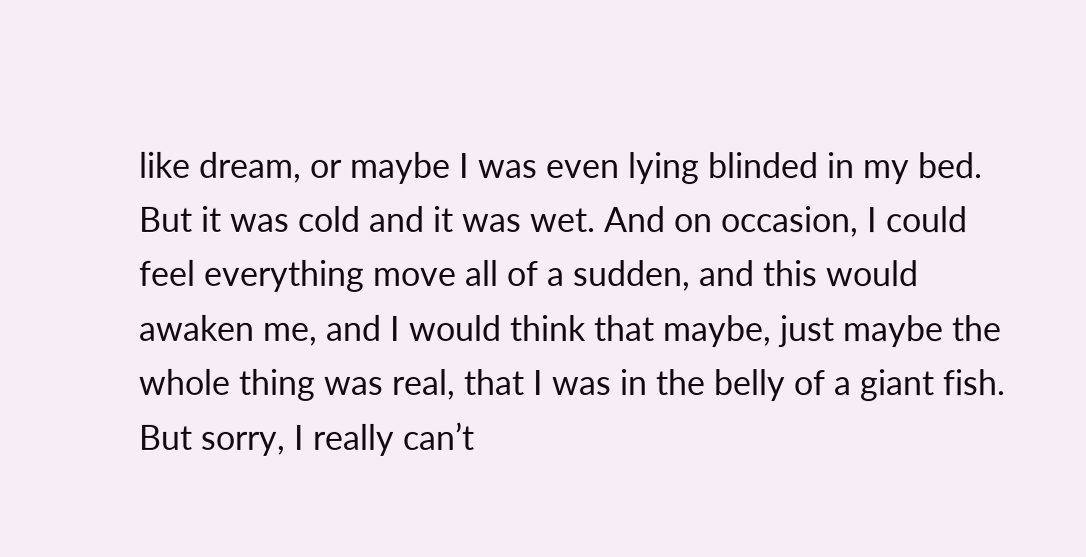like dream, or maybe I was even lying blinded in my bed. But it was cold and it was wet. And on occasion, I could feel everything move all of a sudden, and this would awaken me, and I would think that maybe, just maybe the whole thing was real, that I was in the belly of a giant fish. But sorry, I really can’t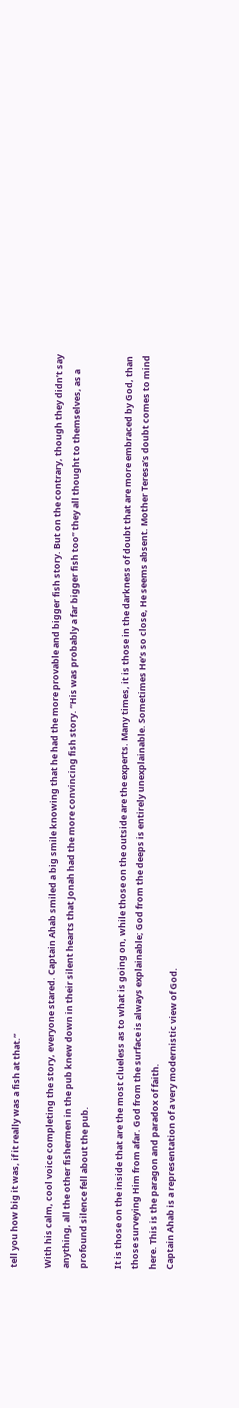tell you how big it was, if it really was a fish at that.”

With his calm, cool voice completing the story, everyone stared. Captain Ahab smiled a big smile knowing that he had the more provable and bigger fish story. But on the contrary, though they didn’t say anything, all the other fishermen in the pub knew down in their silent hearts that Jonah had the more convincing fish story. “His was probably a far bigger fish too” they all thought to themselves, as a profound silence fell about the pub.

It is those on the inside that are the most clueless as to what is going on, while those on the outside are the experts. Many times, it is those in the darkness of doubt that are more embraced by God, than those surveying Him from afar. God from the surface is always explainable; God from the deeps is entirely unexplainable. Sometimes He’s so close, He seems absent. Mother Teresa’s doubt comes to mind here. This is the paragon and paradox of faith.
Captain Ahab is a representation of a very modernistic view of God.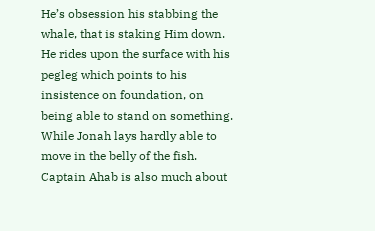He’s obsession his stabbing the whale, that is staking Him down. He rides upon the surface with his pegleg which points to his insistence on foundation, on being able to stand on something. While Jonah lays hardly able to move in the belly of the fish. Captain Ahab is also much about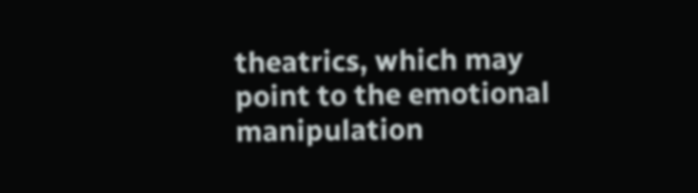theatrics, which may point to the emotional manipulation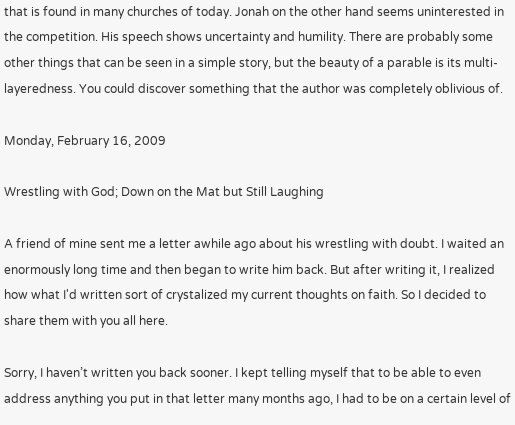that is found in many churches of today. Jonah on the other hand seems uninterested in the competition. His speech shows uncertainty and humility. There are probably some other things that can be seen in a simple story, but the beauty of a parable is its multi-layeredness. You could discover something that the author was completely oblivious of.

Monday, February 16, 2009

Wrestling with God; Down on the Mat but Still Laughing

A friend of mine sent me a letter awhile ago about his wrestling with doubt. I waited an enormously long time and then began to write him back. But after writing it, I realized how what I'd written sort of crystalized my current thoughts on faith. So I decided to share them with you all here.

Sorry, I haven’t written you back sooner. I kept telling myself that to be able to even address anything you put in that letter many months ago, I had to be on a certain level of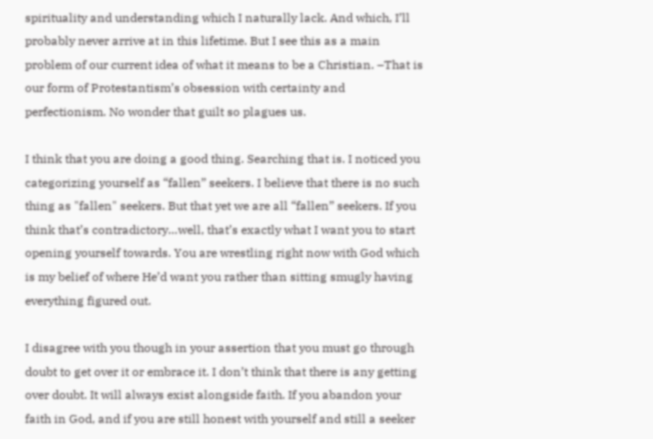spirituality and understanding which I naturally lack. And which, I’ll probably never arrive at in this lifetime. But I see this as a main problem of our current idea of what it means to be a Christian. –That is our form of Protestantism’s obsession with certainty and perfectionism. No wonder that guilt so plagues us.

I think that you are doing a good thing. Searching that is. I noticed you categorizing yourself as “fallen” seekers. I believe that there is no such thing as "fallen" seekers. But that yet we are all “fallen” seekers. If you think that’s contradictory…well, that’s exactly what I want you to start opening yourself towards. You are wrestling right now with God which is my belief of where He’d want you rather than sitting smugly having everything figured out.

I disagree with you though in your assertion that you must go through doubt to get over it or embrace it. I don’t think that there is any getting over doubt. It will always exist alongside faith. If you abandon your faith in God, and if you are still honest with yourself and still a seeker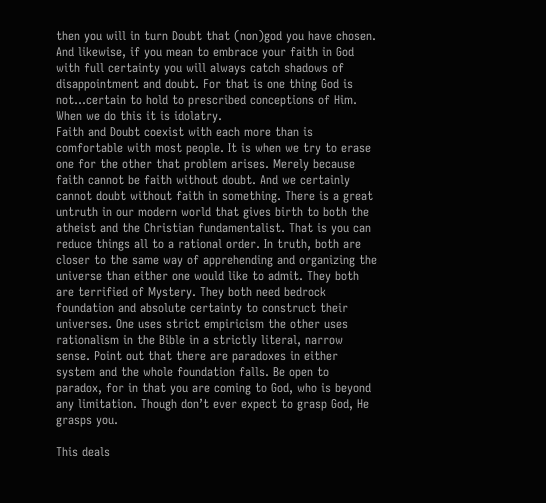then you will in turn Doubt that (non)god you have chosen. And likewise, if you mean to embrace your faith in God with full certainty you will always catch shadows of disappointment and doubt. For that is one thing God is not…certain to hold to prescribed conceptions of Him. When we do this it is idolatry.
Faith and Doubt coexist with each more than is comfortable with most people. It is when we try to erase one for the other that problem arises. Merely because faith cannot be faith without doubt. And we certainly cannot doubt without faith in something. There is a great untruth in our modern world that gives birth to both the atheist and the Christian fundamentalist. That is you can reduce things all to a rational order. In truth, both are closer to the same way of apprehending and organizing the universe than either one would like to admit. They both are terrified of Mystery. They both need bedrock foundation and absolute certainty to construct their universes. One uses strict empiricism the other uses rationalism in the Bible in a strictly literal, narrow sense. Point out that there are paradoxes in either system and the whole foundation falls. Be open to paradox, for in that you are coming to God, who is beyond any limitation. Though don’t ever expect to grasp God, He grasps you.

This deals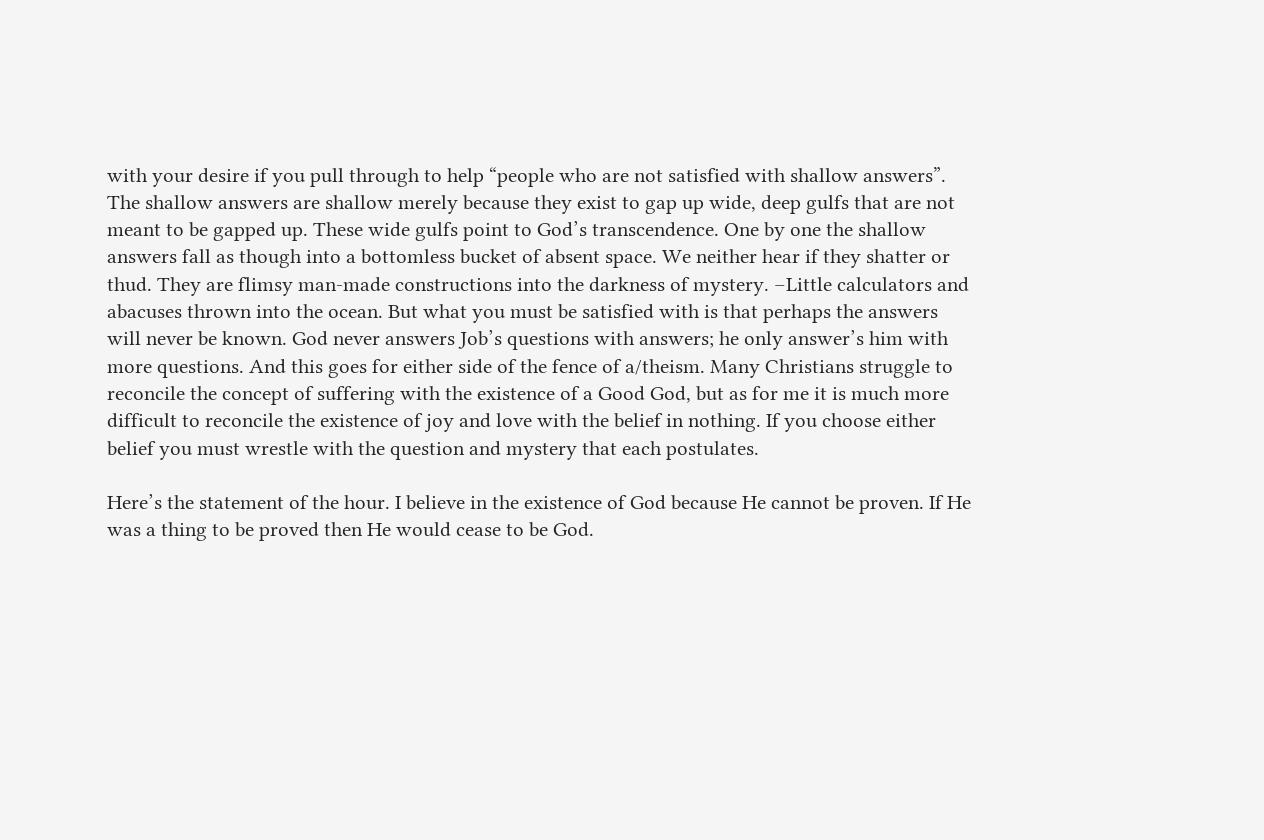with your desire if you pull through to help “people who are not satisfied with shallow answers”.
The shallow answers are shallow merely because they exist to gap up wide, deep gulfs that are not meant to be gapped up. These wide gulfs point to God’s transcendence. One by one the shallow answers fall as though into a bottomless bucket of absent space. We neither hear if they shatter or thud. They are flimsy man-made constructions into the darkness of mystery. –Little calculators and abacuses thrown into the ocean. But what you must be satisfied with is that perhaps the answers will never be known. God never answers Job’s questions with answers; he only answer’s him with more questions. And this goes for either side of the fence of a/theism. Many Christians struggle to reconcile the concept of suffering with the existence of a Good God, but as for me it is much more difficult to reconcile the existence of joy and love with the belief in nothing. If you choose either belief you must wrestle with the question and mystery that each postulates.

Here’s the statement of the hour. I believe in the existence of God because He cannot be proven. If He was a thing to be proved then He would cease to be God.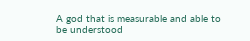A god that is measurable and able to be understood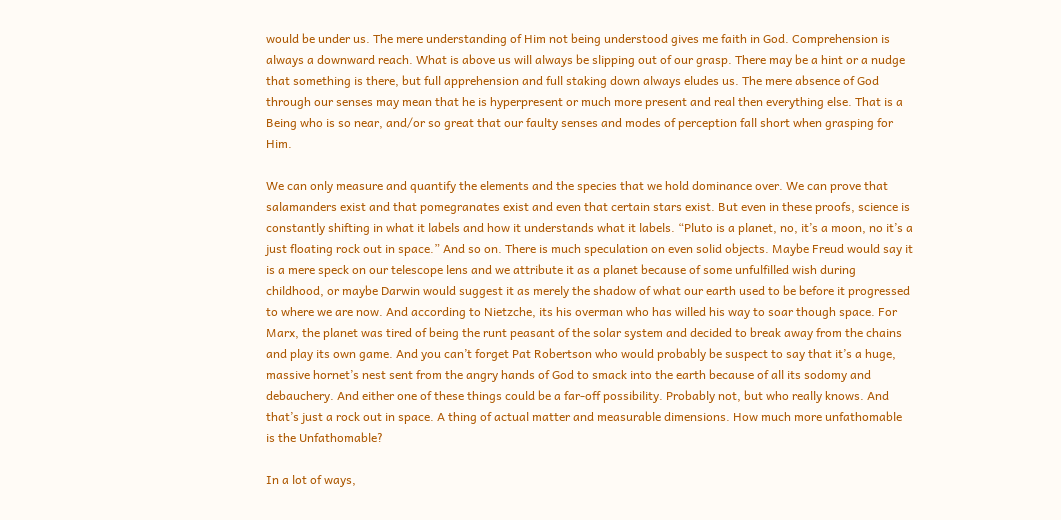would be under us. The mere understanding of Him not being understood gives me faith in God. Comprehension is always a downward reach. What is above us will always be slipping out of our grasp. There may be a hint or a nudge that something is there, but full apprehension and full staking down always eludes us. The mere absence of God through our senses may mean that he is hyperpresent or much more present and real then everything else. That is a Being who is so near, and/or so great that our faulty senses and modes of perception fall short when grasping for Him.

We can only measure and quantify the elements and the species that we hold dominance over. We can prove that salamanders exist and that pomegranates exist and even that certain stars exist. But even in these proofs, science is constantly shifting in what it labels and how it understands what it labels. “Pluto is a planet, no, it’s a moon, no it’s a just floating rock out in space.” And so on. There is much speculation on even solid objects. Maybe Freud would say it is a mere speck on our telescope lens and we attribute it as a planet because of some unfulfilled wish during childhood, or maybe Darwin would suggest it as merely the shadow of what our earth used to be before it progressed to where we are now. And according to Nietzche, its his overman who has willed his way to soar though space. For Marx, the planet was tired of being the runt peasant of the solar system and decided to break away from the chains and play its own game. And you can’t forget Pat Robertson who would probably be suspect to say that it’s a huge, massive hornet’s nest sent from the angry hands of God to smack into the earth because of all its sodomy and debauchery. And either one of these things could be a far-off possibility. Probably not, but who really knows. And that’s just a rock out in space. A thing of actual matter and measurable dimensions. How much more unfathomable is the Unfathomable?

In a lot of ways,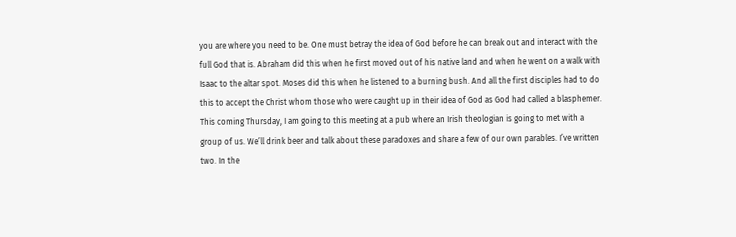you are where you need to be. One must betray the idea of God before he can break out and interact with the full God that is. Abraham did this when he first moved out of his native land and when he went on a walk with Isaac to the altar spot. Moses did this when he listened to a burning bush. And all the first disciples had to do this to accept the Christ whom those who were caught up in their idea of God as God had called a blasphemer. This coming Thursday, I am going to this meeting at a pub where an Irish theologian is going to met with a group of us. We’ll drink beer and talk about these paradoxes and share a few of our own parables. I’ve written two. In the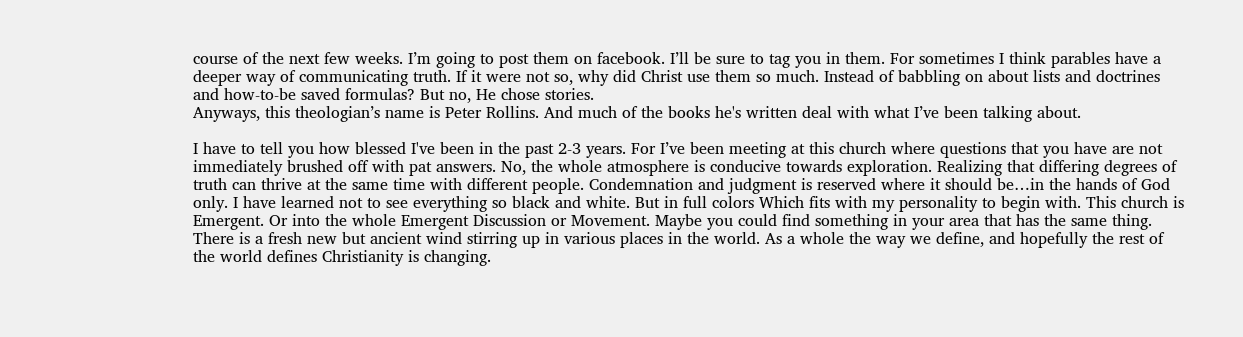course of the next few weeks. I’m going to post them on facebook. I’ll be sure to tag you in them. For sometimes I think parables have a deeper way of communicating truth. If it were not so, why did Christ use them so much. Instead of babbling on about lists and doctrines and how-to-be saved formulas? But no, He chose stories.
Anyways, this theologian’s name is Peter Rollins. And much of the books he's written deal with what I’ve been talking about.

I have to tell you how blessed I've been in the past 2-3 years. For I’ve been meeting at this church where questions that you have are not immediately brushed off with pat answers. No, the whole atmosphere is conducive towards exploration. Realizing that differing degrees of truth can thrive at the same time with different people. Condemnation and judgment is reserved where it should be…in the hands of God only. I have learned not to see everything so black and white. But in full colors Which fits with my personality to begin with. This church is Emergent. Or into the whole Emergent Discussion or Movement. Maybe you could find something in your area that has the same thing. There is a fresh new but ancient wind stirring up in various places in the world. As a whole the way we define, and hopefully the rest of the world defines Christianity is changing.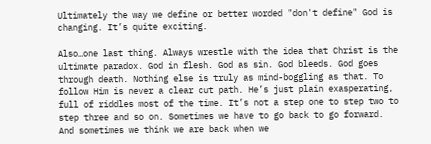Ultimately the way we define or better worded "don't define" God is changing. It’s quite exciting.

Also…one last thing. Always wrestle with the idea that Christ is the ultimate paradox. God in flesh. God as sin. God bleeds. God goes through death. Nothing else is truly as mind-boggling as that. To follow Him is never a clear cut path. He’s just plain exasperating, full of riddles most of the time. It’s not a step one to step two to step three and so on. Sometimes we have to go back to go forward. And sometimes we think we are back when we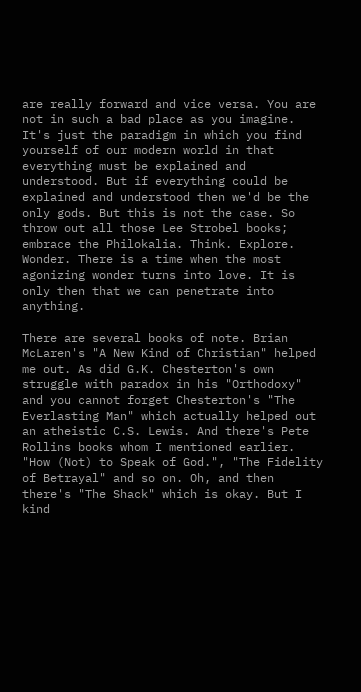are really forward and vice versa. You are not in such a bad place as you imagine. It's just the paradigm in which you find yourself of our modern world in that everything must be explained and understood. But if everything could be explained and understood then we'd be the only gods. But this is not the case. So throw out all those Lee Strobel books; embrace the Philokalia. Think. Explore. Wonder. There is a time when the most agonizing wonder turns into love. It is only then that we can penetrate into anything.

There are several books of note. Brian McLaren's "A New Kind of Christian" helped me out. As did G.K. Chesterton's own struggle with paradox in his "Orthodoxy" and you cannot forget Chesterton's "The Everlasting Man" which actually helped out an atheistic C.S. Lewis. And there's Pete Rollins books whom I mentioned earlier. "How (Not) to Speak of God.", "The Fidelity of Betrayal" and so on. Oh, and then there's "The Shack" which is okay. But I kind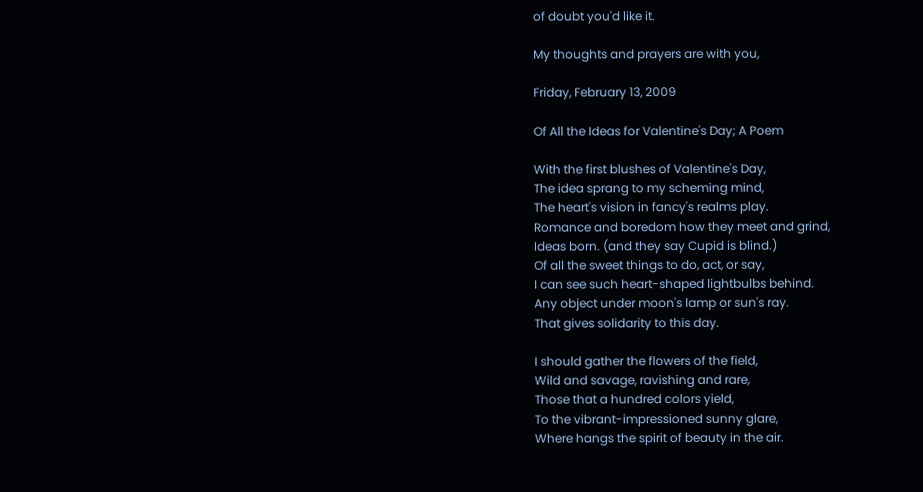of doubt you'd like it.

My thoughts and prayers are with you,

Friday, February 13, 2009

Of All the Ideas for Valentine's Day; A Poem

With the first blushes of Valentine's Day,
The idea sprang to my scheming mind,
The heart's vision in fancy's realms play.
Romance and boredom how they meet and grind,
Ideas born. (and they say Cupid is blind.)
Of all the sweet things to do, act, or say,
I can see such heart-shaped lightbulbs behind.
Any object under moon's lamp or sun's ray.
That gives solidarity to this day.

I should gather the flowers of the field,
Wild and savage, ravishing and rare,
Those that a hundred colors yield,
To the vibrant-impressioned sunny glare,
Where hangs the spirit of beauty in the air.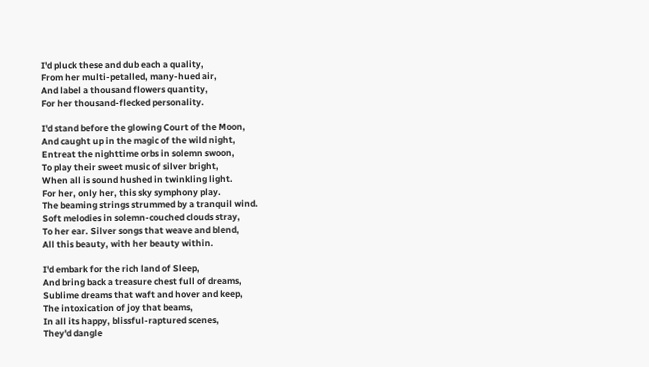I'd pluck these and dub each a quality,
From her multi-petalled, many-hued air,
And label a thousand flowers quantity,
For her thousand-flecked personality.

I'd stand before the glowing Court of the Moon,
And caught up in the magic of the wild night,
Entreat the nighttime orbs in solemn swoon,
To play their sweet music of silver bright,
When all is sound hushed in twinkling light.
For her, only her, this sky symphony play.
The beaming strings strummed by a tranquil wind.
Soft melodies in solemn-couched clouds stray,
To her ear. Silver songs that weave and blend,
All this beauty, with her beauty within.

I'd embark for the rich land of Sleep,
And bring back a treasure chest full of dreams,
Sublime dreams that waft and hover and keep,
The intoxication of joy that beams,
In all its happy, blissful-raptured scenes,
They'd dangle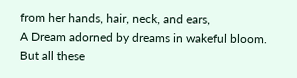from her hands, hair, neck, and ears,
A Dream adorned by dreams in wakeful bloom.
But all these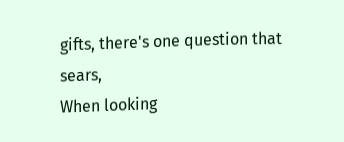gifts, there's one question that sears,
When looking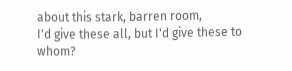about this stark, barren room,
I'd give these all, but I'd give these to whom?